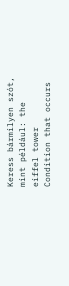Keress bármilyen szót, mint például: the eiffel tower
Condition that occurs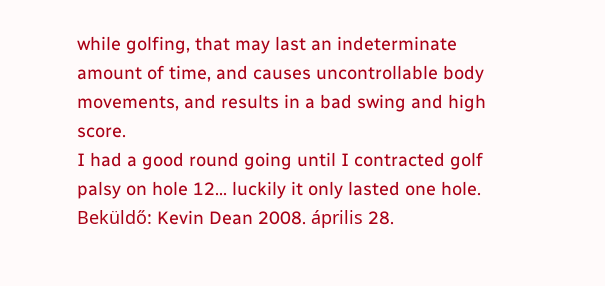while golfing, that may last an indeterminate amount of time, and causes uncontrollable body movements, and results in a bad swing and high score.
I had a good round going until I contracted golf palsy on hole 12... luckily it only lasted one hole.
Beküldő: Kevin Dean 2008. április 28.